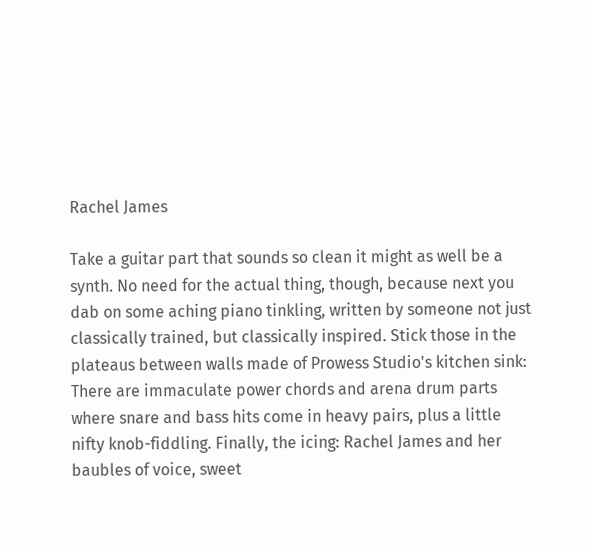Rachel James

Take a guitar part that sounds so clean it might as well be a synth. No need for the actual thing, though, because next you dab on some aching piano tinkling, written by someone not just classically trained, but classically inspired. Stick those in the plateaus between walls made of Prowess Studio's kitchen sink: There are immaculate power chords and arena drum parts where snare and bass hits come in heavy pairs, plus a little nifty knob-fiddling. Finally, the icing: Rachel James and her baubles of voice, sweet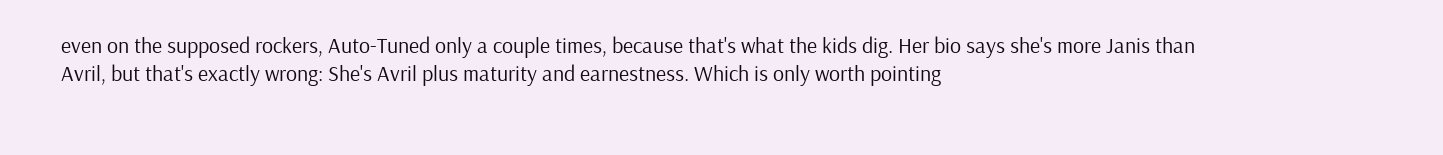even on the supposed rockers, Auto-Tuned only a couple times, because that's what the kids dig. Her bio says she's more Janis than Avril, but that's exactly wrong: She's Avril plus maturity and earnestness. Which is only worth pointing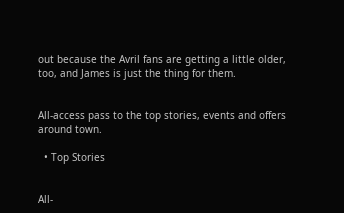out because the Avril fans are getting a little older, too, and James is just the thing for them.


All-access pass to the top stories, events and offers around town.

  • Top Stories


All-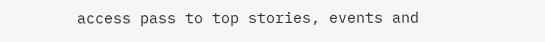access pass to top stories, events and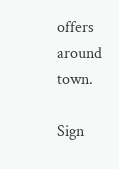offers around town.

Sign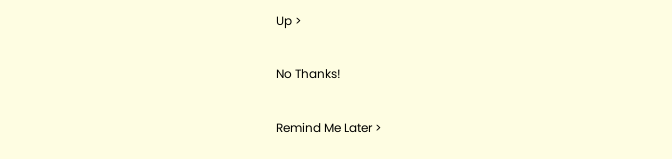Up >

No Thanks!

Remind Me Later >